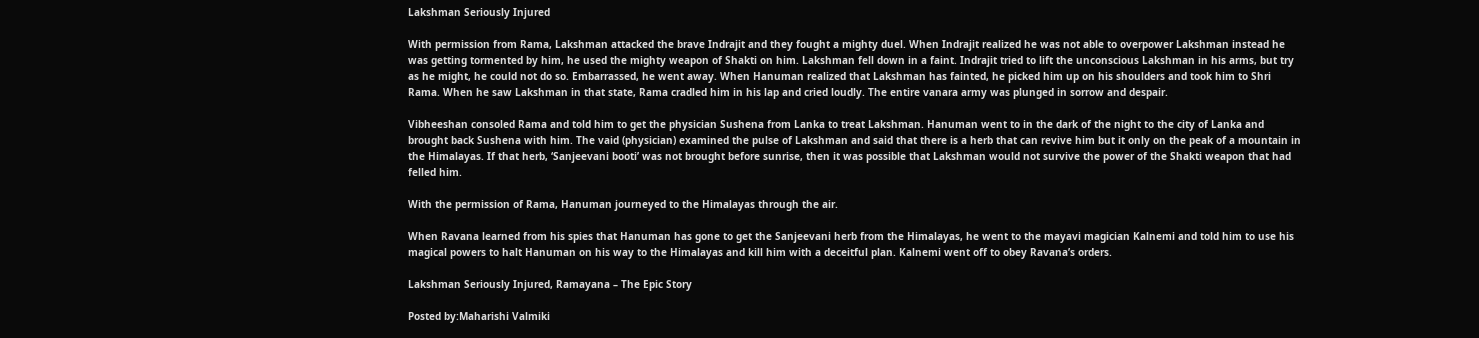Lakshman Seriously Injured

With permission from Rama, Lakshman attacked the brave Indrajit and they fought a mighty duel. When Indrajit realized he was not able to overpower Lakshman instead he was getting tormented by him, he used the mighty weapon of Shakti on him. Lakshman fell down in a faint. Indrajit tried to lift the unconscious Lakshman in his arms, but try as he might, he could not do so. Embarrassed, he went away. When Hanuman realized that Lakshman has fainted, he picked him up on his shoulders and took him to Shri Rama. When he saw Lakshman in that state, Rama cradled him in his lap and cried loudly. The entire vanara army was plunged in sorrow and despair.

Vibheeshan consoled Rama and told him to get the physician Sushena from Lanka to treat Lakshman. Hanuman went to in the dark of the night to the city of Lanka and brought back Sushena with him. The vaid (physician) examined the pulse of Lakshman and said that there is a herb that can revive him but it only on the peak of a mountain in the Himalayas. If that herb, ‘Sanjeevani booti’ was not brought before sunrise, then it was possible that Lakshman would not survive the power of the Shakti weapon that had felled him.

With the permission of Rama, Hanuman journeyed to the Himalayas through the air.

When Ravana learned from his spies that Hanuman has gone to get the Sanjeevani herb from the Himalayas, he went to the mayavi magician Kalnemi and told him to use his magical powers to halt Hanuman on his way to the Himalayas and kill him with a deceitful plan. Kalnemi went off to obey Ravana’s orders.

Lakshman Seriously Injured, Ramayana – The Epic Story

Posted by:Maharishi Valmiki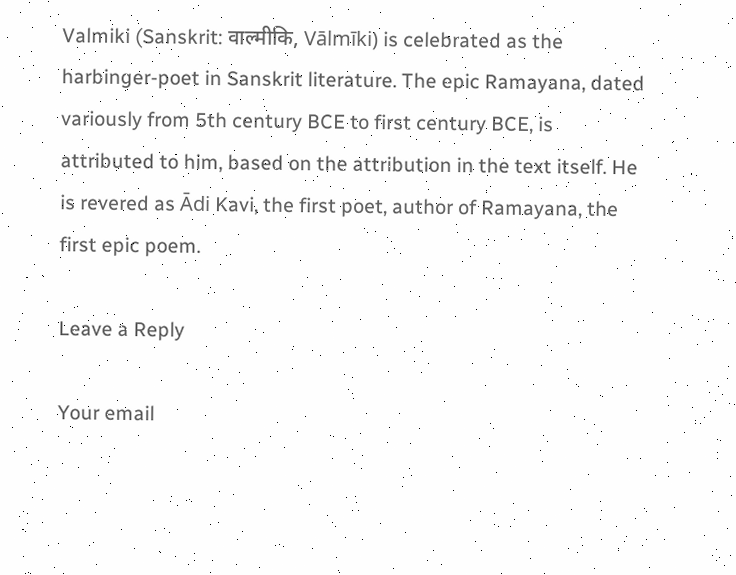Valmiki (Sanskrit: वाल्मीकि, Vālmīki) is celebrated as the harbinger-poet in Sanskrit literature. The epic Ramayana, dated variously from 5th century BCE to first century BCE, is attributed to him, based on the attribution in the text itself. He is revered as Ādi Kavi, the first poet, author of Ramayana, the first epic poem.

Leave a Reply

Your email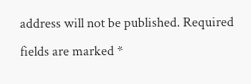address will not be published. Required fields are marked *